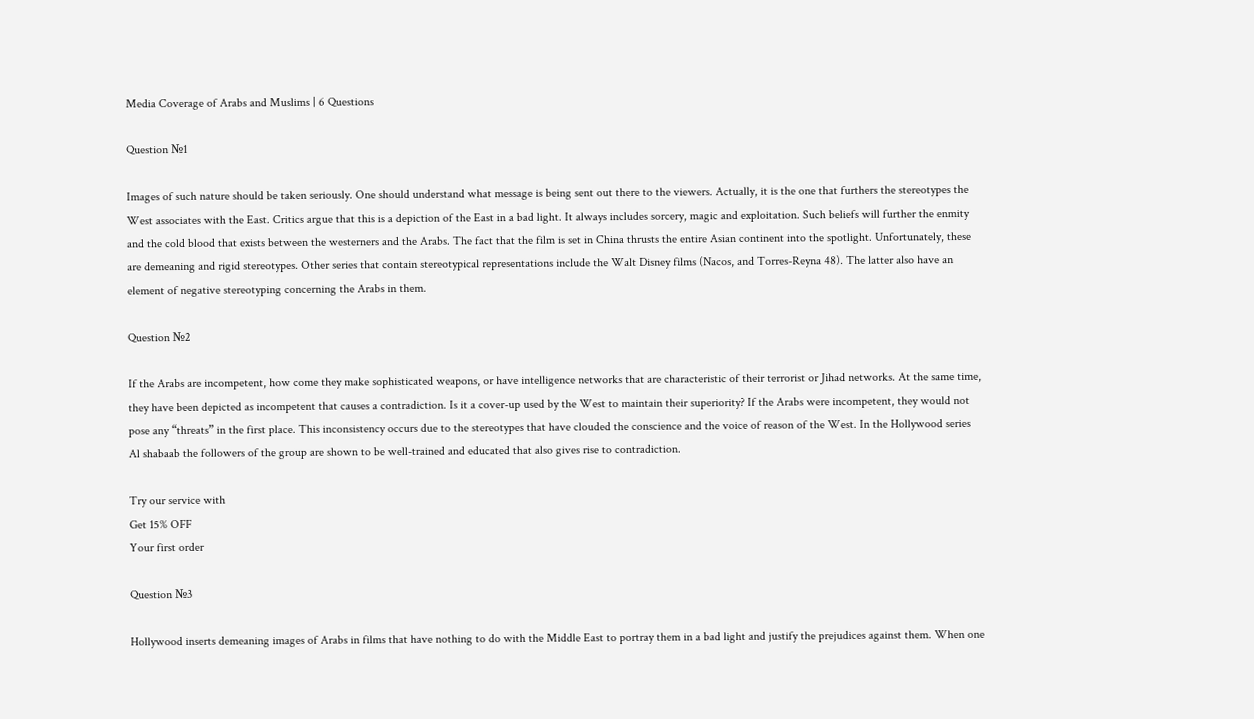Media Coverage of Arabs and Muslims | 6 Questions

Question №1

Images of such nature should be taken seriously. One should understand what message is being sent out there to the viewers. Actually, it is the one that furthers the stereotypes the West associates with the East. Critics argue that this is a depiction of the East in a bad light. It always includes sorcery, magic and exploitation. Such beliefs will further the enmity and the cold blood that exists between the westerners and the Arabs. The fact that the film is set in China thrusts the entire Asian continent into the spotlight. Unfortunately, these are demeaning and rigid stereotypes. Other series that contain stereotypical representations include the Walt Disney films (Nacos, and Torres-Reyna 48). The latter also have an element of negative stereotyping concerning the Arabs in them.

Question №2

If the Arabs are incompetent, how come they make sophisticated weapons, or have intelligence networks that are characteristic of their terrorist or Jihad networks. At the same time, they have been depicted as incompetent that causes a contradiction. Is it a cover-up used by the West to maintain their superiority? If the Arabs were incompetent, they would not pose any “threats” in the first place. This inconsistency occurs due to the stereotypes that have clouded the conscience and the voice of reason of the West. In the Hollywood series Al shabaab the followers of the group are shown to be well-trained and educated that also gives rise to contradiction.

Try our service with
Get 15% OFF
Your first order

Question №3

Hollywood inserts demeaning images of Arabs in films that have nothing to do with the Middle East to portray them in a bad light and justify the prejudices against them. When one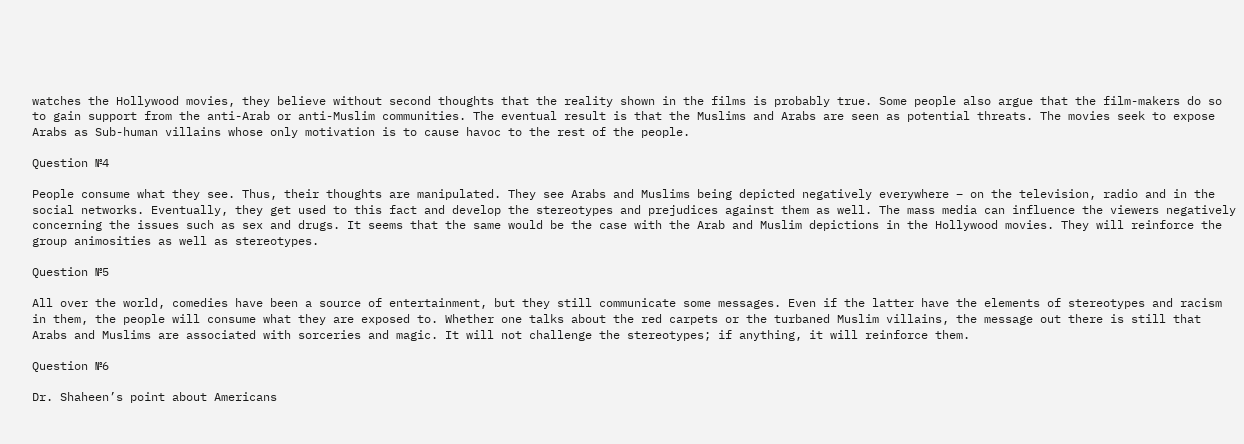watches the Hollywood movies, they believe without second thoughts that the reality shown in the films is probably true. Some people also argue that the film-makers do so to gain support from the anti-Arab or anti-Muslim communities. The eventual result is that the Muslims and Arabs are seen as potential threats. The movies seek to expose Arabs as Sub-human villains whose only motivation is to cause havoc to the rest of the people.

Question №4

People consume what they see. Thus, their thoughts are manipulated. They see Arabs and Muslims being depicted negatively everywhere – on the television, radio and in the social networks. Eventually, they get used to this fact and develop the stereotypes and prejudices against them as well. The mass media can influence the viewers negatively concerning the issues such as sex and drugs. It seems that the same would be the case with the Arab and Muslim depictions in the Hollywood movies. They will reinforce the group animosities as well as stereotypes.

Question №5

All over the world, comedies have been a source of entertainment, but they still communicate some messages. Even if the latter have the elements of stereotypes and racism in them, the people will consume what they are exposed to. Whether one talks about the red carpets or the turbaned Muslim villains, the message out there is still that Arabs and Muslims are associated with sorceries and magic. It will not challenge the stereotypes; if anything, it will reinforce them.

Question №6

Dr. Shaheen’s point about Americans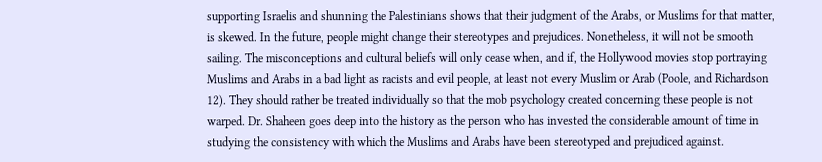supporting Israelis and shunning the Palestinians shows that their judgment of the Arabs, or Muslims for that matter, is skewed. In the future, people might change their stereotypes and prejudices. Nonetheless, it will not be smooth sailing. The misconceptions and cultural beliefs will only cease when, and if, the Hollywood movies stop portraying Muslims and Arabs in a bad light as racists and evil people, at least not every Muslim or Arab (Poole, and Richardson 12). They should rather be treated individually so that the mob psychology created concerning these people is not warped. Dr. Shaheen goes deep into the history as the person who has invested the considerable amount of time in studying the consistency with which the Muslims and Arabs have been stereotyped and prejudiced against.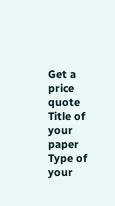Get a price quote
Title of your paper
Type of your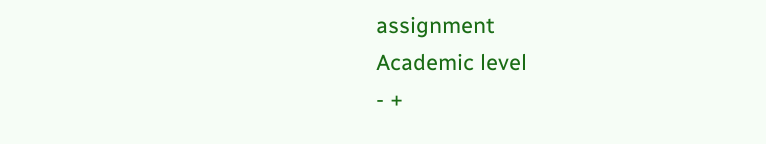assignment
Academic level
- +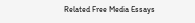Related Free Media Essays